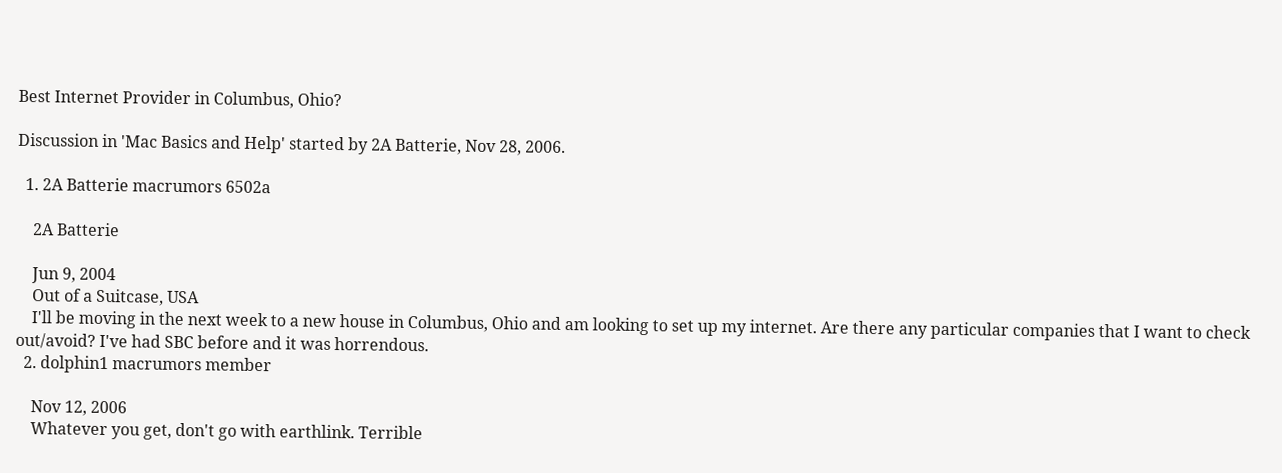Best Internet Provider in Columbus, Ohio?

Discussion in 'Mac Basics and Help' started by 2A Batterie, Nov 28, 2006.

  1. 2A Batterie macrumors 6502a

    2A Batterie

    Jun 9, 2004
    Out of a Suitcase, USA
    I'll be moving in the next week to a new house in Columbus, Ohio and am looking to set up my internet. Are there any particular companies that I want to check out/avoid? I've had SBC before and it was horrendous.
  2. dolphin1 macrumors member

    Nov 12, 2006
    Whatever you get, don't go with earthlink. Terrible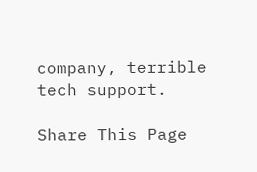company, terrible tech support.

Share This Page